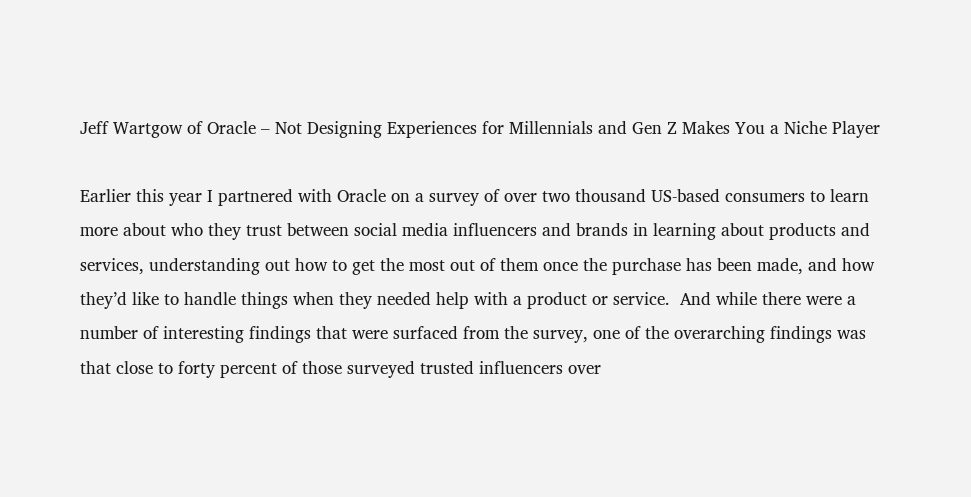Jeff Wartgow of Oracle – Not Designing Experiences for Millennials and Gen Z Makes You a Niche Player

Earlier this year I partnered with Oracle on a survey of over two thousand US-based consumers to learn more about who they trust between social media influencers and brands in learning about products and services, understanding out how to get the most out of them once the purchase has been made, and how they’d like to handle things when they needed help with a product or service.  And while there were a number of interesting findings that were surfaced from the survey, one of the overarching findings was that close to forty percent of those surveyed trusted influencers over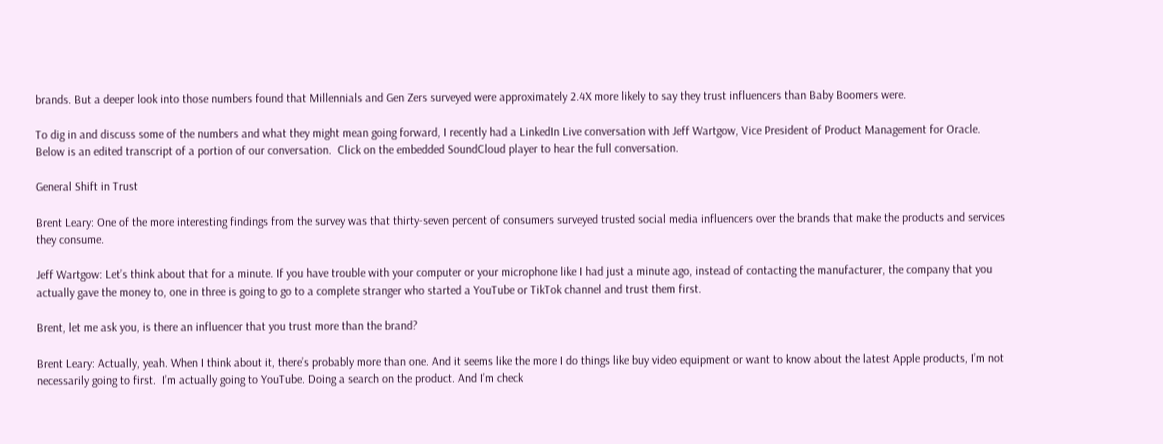brands. But a deeper look into those numbers found that Millennials and Gen Zers surveyed were approximately 2.4X more likely to say they trust influencers than Baby Boomers were.

To dig in and discuss some of the numbers and what they might mean going forward, I recently had a LinkedIn Live conversation with Jeff Wartgow, Vice President of Product Management for Oracle.  Below is an edited transcript of a portion of our conversation.  Click on the embedded SoundCloud player to hear the full conversation.

General Shift in Trust

Brent Leary: One of the more interesting findings from the survey was that thirty-seven percent of consumers surveyed trusted social media influencers over the brands that make the products and services they consume.

Jeff Wartgow: Let’s think about that for a minute. If you have trouble with your computer or your microphone like I had just a minute ago, instead of contacting the manufacturer, the company that you actually gave the money to, one in three is going to go to a complete stranger who started a YouTube or TikTok channel and trust them first.

Brent, let me ask you, is there an influencer that you trust more than the brand?

Brent Leary: Actually, yeah. When I think about it, there’s probably more than one. And it seems like the more I do things like buy video equipment or want to know about the latest Apple products, I’m not necessarily going to first.  I’m actually going to YouTube. Doing a search on the product. And I’m check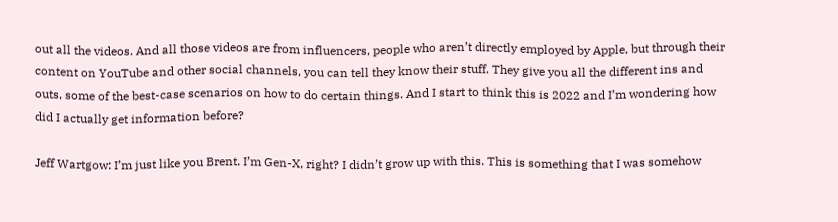out all the videos. And all those videos are from influencers, people who aren’t directly employed by Apple, but through their content on YouTube and other social channels, you can tell they know their stuff. They give you all the different ins and outs, some of the best-case scenarios on how to do certain things. And I start to think this is 2022 and I’m wondering how did I actually get information before?

Jeff Wartgow: I’m just like you Brent. I’m Gen-X, right? I didn’t grow up with this. This is something that I was somehow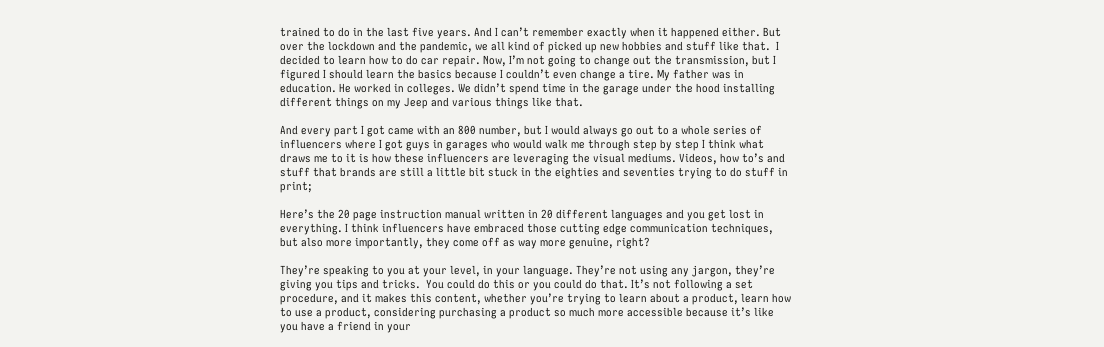trained to do in the last five years. And I can’t remember exactly when it happened either. But over the lockdown and the pandemic, we all kind of picked up new hobbies and stuff like that.  I decided to learn how to do car repair. Now, I’m not going to change out the transmission, but I figured I should learn the basics because I couldn’t even change a tire. My father was in education. He worked in colleges. We didn’t spend time in the garage under the hood installing different things on my Jeep and various things like that.

And every part I got came with an 800 number, but I would always go out to a whole series of influencers where I got guys in garages who would walk me through step by step I think what draws me to it is how these influencers are leveraging the visual mediums. Videos, how to’s and stuff that brands are still a little bit stuck in the eighties and seventies trying to do stuff in print;

Here’s the 20 page instruction manual written in 20 different languages and you get lost in everything. I think influencers have embraced those cutting edge communication techniques, but also more importantly, they come off as way more genuine, right?

They’re speaking to you at your level, in your language. They’re not using any jargon, they’re giving you tips and tricks.  You could do this or you could do that. It’s not following a set procedure, and it makes this content, whether you’re trying to learn about a product, learn how to use a product, considering purchasing a product so much more accessible because it’s like you have a friend in your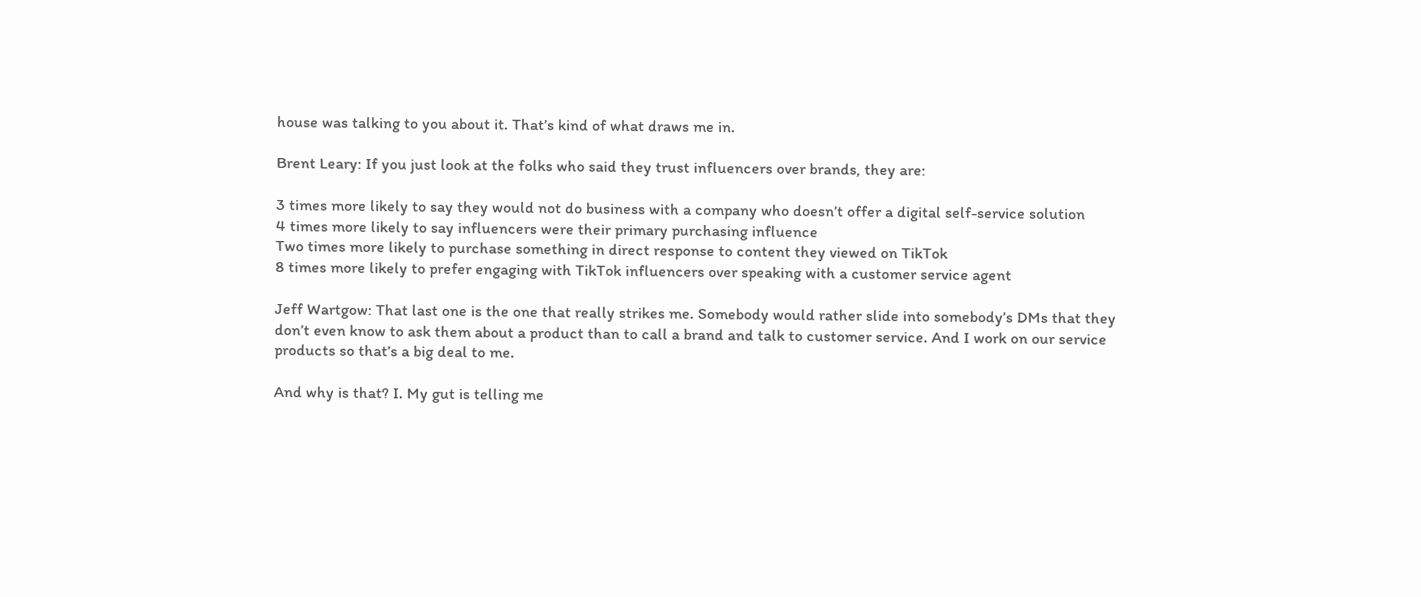house was talking to you about it. That’s kind of what draws me in.

Brent Leary: If you just look at the folks who said they trust influencers over brands, they are:

3 times more likely to say they would not do business with a company who doesn’t offer a digital self-service solution
4 times more likely to say influencers were their primary purchasing influence
Two times more likely to purchase something in direct response to content they viewed on TikTok
8 times more likely to prefer engaging with TikTok influencers over speaking with a customer service agent

Jeff Wartgow: That last one is the one that really strikes me. Somebody would rather slide into somebody’s DMs that they don’t even know to ask them about a product than to call a brand and talk to customer service. And I work on our service products so that’s a big deal to me.

And why is that? I. My gut is telling me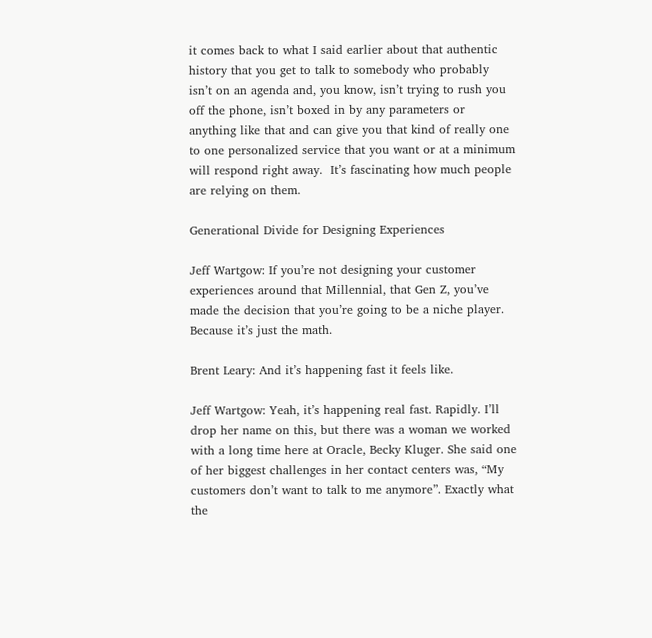it comes back to what I said earlier about that authentic history that you get to talk to somebody who probably isn’t on an agenda and, you know, isn’t trying to rush you off the phone, isn’t boxed in by any parameters or anything like that and can give you that kind of really one to one personalized service that you want or at a minimum will respond right away.  It’s fascinating how much people are relying on them.

Generational Divide for Designing Experiences

Jeff Wartgow: If you’re not designing your customer experiences around that Millennial, that Gen Z, you’ve made the decision that you’re going to be a niche player. Because it’s just the math.

Brent Leary: And it’s happening fast it feels like.

Jeff Wartgow: Yeah, it’s happening real fast. Rapidly. I’ll drop her name on this, but there was a woman we worked with a long time here at Oracle, Becky Kluger. She said one of her biggest challenges in her contact centers was, “My customers don’t want to talk to me anymore”. Exactly what the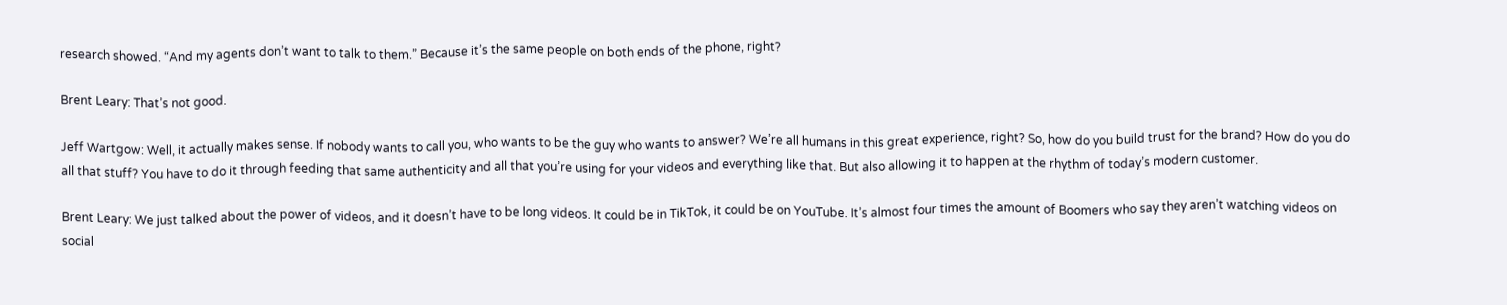research showed. “And my agents don’t want to talk to them.” Because it’s the same people on both ends of the phone, right?

Brent Leary: That’s not good.

Jeff Wartgow: Well, it actually makes sense. If nobody wants to call you, who wants to be the guy who wants to answer? We’re all humans in this great experience, right? So, how do you build trust for the brand? How do you do all that stuff? You have to do it through feeding that same authenticity and all that you’re using for your videos and everything like that. But also allowing it to happen at the rhythm of today’s modern customer.

Brent Leary: We just talked about the power of videos, and it doesn’t have to be long videos. It could be in TikTok, it could be on YouTube. It’s almost four times the amount of Boomers who say they aren’t watching videos on social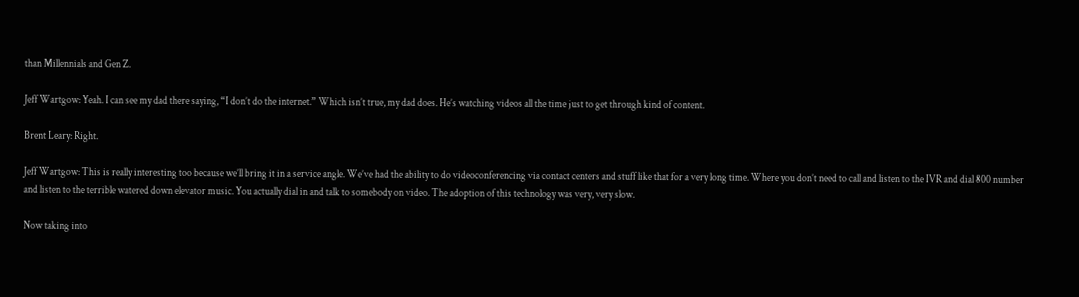than Millennials and Gen Z.

Jeff Wartgow: Yeah. I can see my dad there saying, “I don’t do the internet.” Which isn’t true, my dad does. He’s watching videos all the time just to get through kind of content.

Brent Leary: Right.

Jeff Wartgow: This is really interesting too because we’ll bring it in a service angle. We’ve had the ability to do videoconferencing via contact centers and stuff like that for a very long time. Where you don’t need to call and listen to the IVR and dial 800 number and listen to the terrible watered down elevator music. You actually dial in and talk to somebody on video. The adoption of this technology was very, very slow.

Now taking into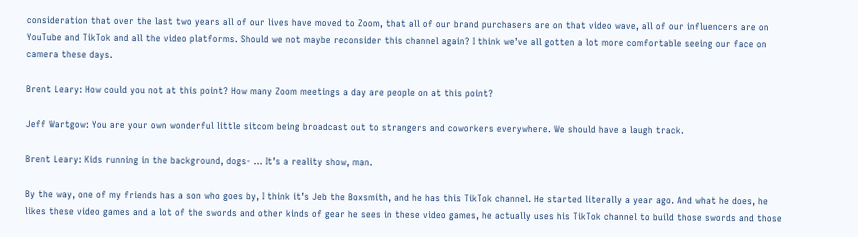consideration that over the last two years all of our lives have moved to Zoom, that all of our brand purchasers are on that video wave, all of our influencers are on YouTube and TikTok and all the video platforms. Should we not maybe reconsider this channel again? I think we’ve all gotten a lot more comfortable seeing our face on camera these days.

Brent Leary: How could you not at this point? How many Zoom meetings a day are people on at this point?

Jeff Wartgow: You are your own wonderful little sitcom being broadcast out to strangers and coworkers everywhere. We should have a laugh track.

Brent Leary: Kids running in the background, dogs- … It’s a reality show, man.

By the way, one of my friends has a son who goes by, I think it’s Jeb the Boxsmith, and he has this TikTok channel. He started literally a year ago. And what he does, he likes these video games and a lot of the swords and other kinds of gear he sees in these video games, he actually uses his TikTok channel to build those swords and those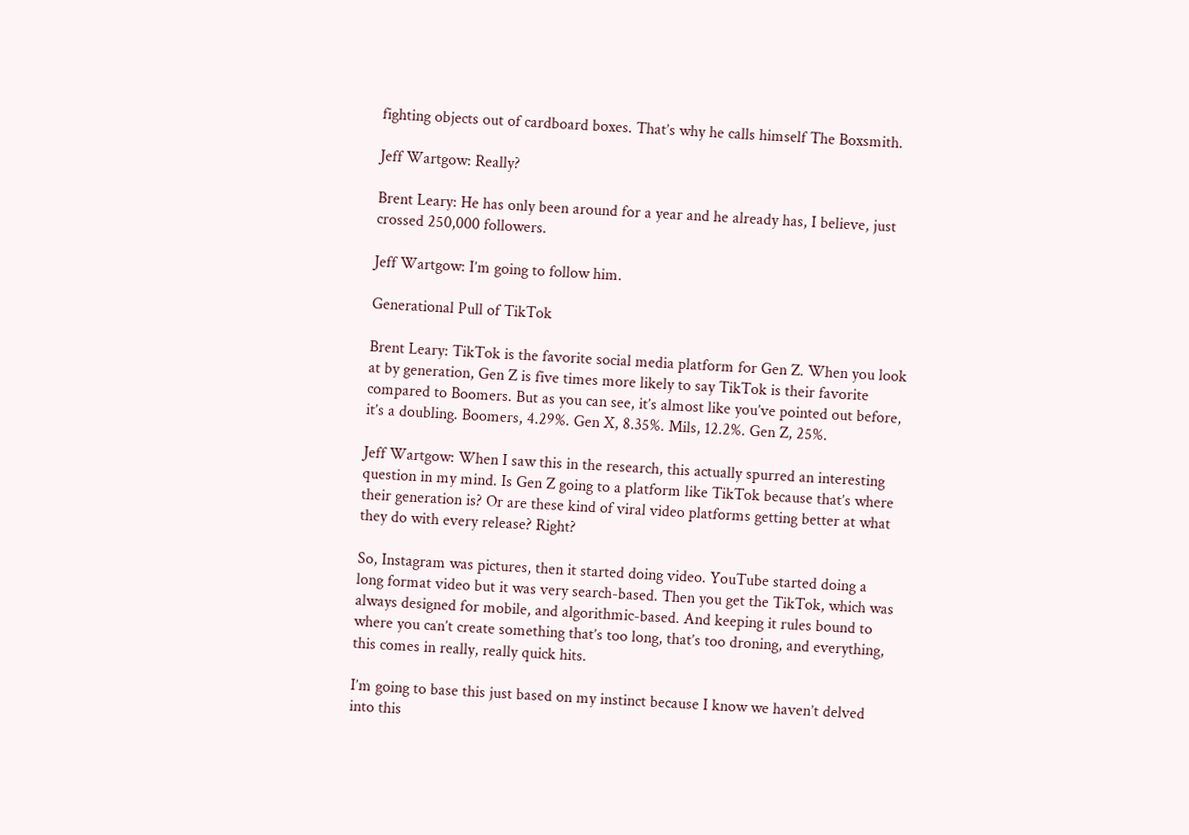fighting objects out of cardboard boxes. That’s why he calls himself The Boxsmith.

Jeff Wartgow: Really?

Brent Leary: He has only been around for a year and he already has, I believe, just crossed 250,000 followers.

Jeff Wartgow: I’m going to follow him.

Generational Pull of TikTok

Brent Leary: TikTok is the favorite social media platform for Gen Z. When you look at by generation, Gen Z is five times more likely to say TikTok is their favorite compared to Boomers. But as you can see, it’s almost like you’ve pointed out before, it’s a doubling. Boomers, 4.29%. Gen X, 8.35%. Mils, 12.2%. Gen Z, 25%.

Jeff Wartgow: When I saw this in the research, this actually spurred an interesting question in my mind. Is Gen Z going to a platform like TikTok because that’s where their generation is? Or are these kind of viral video platforms getting better at what they do with every release? Right?

So, Instagram was pictures, then it started doing video. YouTube started doing a long format video but it was very search-based. Then you get the TikTok, which was always designed for mobile, and algorithmic-based. And keeping it rules bound to where you can’t create something that’s too long, that’s too droning, and everything, this comes in really, really quick hits.

I’m going to base this just based on my instinct because I know we haven’t delved into this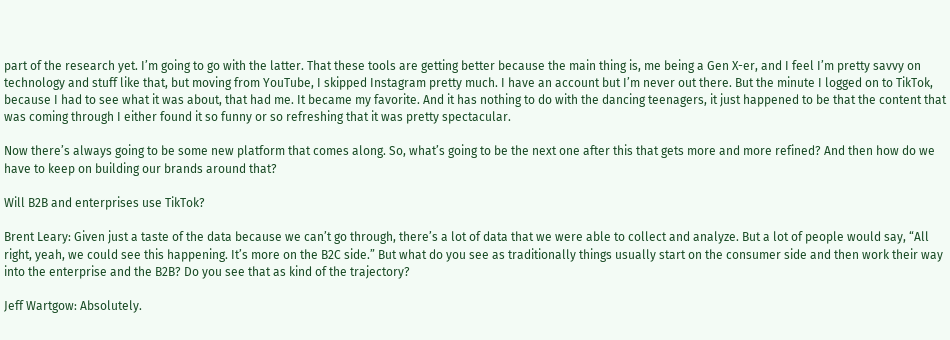part of the research yet. I’m going to go with the latter. That these tools are getting better because the main thing is, me being a Gen X-er, and I feel I’m pretty savvy on technology and stuff like that, but moving from YouTube, I skipped Instagram pretty much. I have an account but I’m never out there. But the minute I logged on to TikTok, because I had to see what it was about, that had me. It became my favorite. And it has nothing to do with the dancing teenagers, it just happened to be that the content that was coming through I either found it so funny or so refreshing that it was pretty spectacular.

Now there’s always going to be some new platform that comes along. So, what’s going to be the next one after this that gets more and more refined? And then how do we have to keep on building our brands around that?

Will B2B and enterprises use TikTok?

Brent Leary: Given just a taste of the data because we can’t go through, there’s a lot of data that we were able to collect and analyze. But a lot of people would say, “All right, yeah, we could see this happening. It’s more on the B2C side.” But what do you see as traditionally things usually start on the consumer side and then work their way into the enterprise and the B2B? Do you see that as kind of the trajectory?

Jeff Wartgow: Absolutely.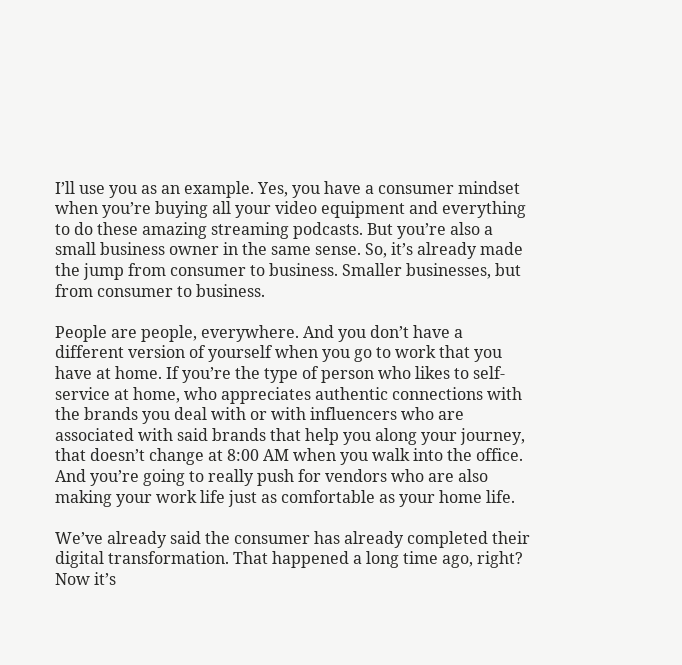I’ll use you as an example. Yes, you have a consumer mindset when you’re buying all your video equipment and everything to do these amazing streaming podcasts. But you’re also a small business owner in the same sense. So, it’s already made the jump from consumer to business. Smaller businesses, but from consumer to business.

People are people, everywhere. And you don’t have a different version of yourself when you go to work that you have at home. If you’re the type of person who likes to self-service at home, who appreciates authentic connections with the brands you deal with or with influencers who are associated with said brands that help you along your journey, that doesn’t change at 8:00 AM when you walk into the office. And you’re going to really push for vendors who are also making your work life just as comfortable as your home life.

We’ve already said the consumer has already completed their digital transformation. That happened a long time ago, right? Now it’s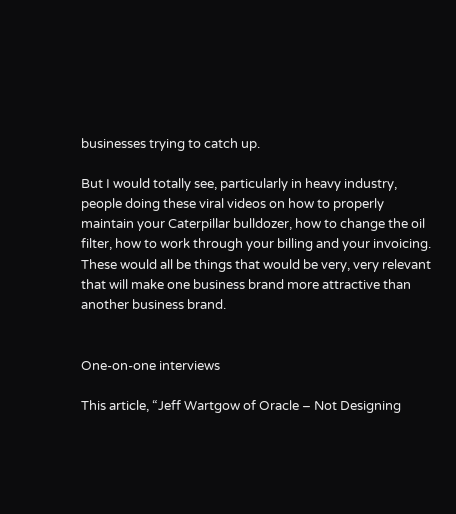businesses trying to catch up.

But I would totally see, particularly in heavy industry, people doing these viral videos on how to properly maintain your Caterpillar bulldozer, how to change the oil filter, how to work through your billing and your invoicing. These would all be things that would be very, very relevant that will make one business brand more attractive than another business brand.


One-on-one interviews

This article, “Jeff Wartgow of Oracle – Not Designing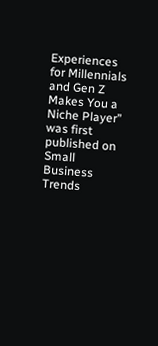Experiences for Millennials and Gen Z Makes You a Niche Player” was first published on Small Business Trends